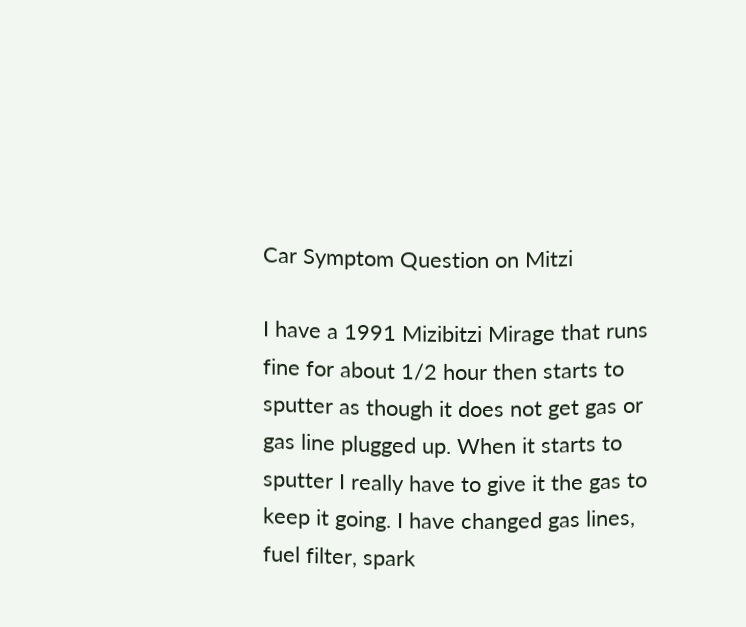Car Symptom Question on Mitzi

I have a 1991 Mizibitzi Mirage that runs fine for about 1/2 hour then starts to sputter as though it does not get gas or gas line plugged up. When it starts to sputter I really have to give it the gas to keep it going. I have changed gas lines, fuel filter, spark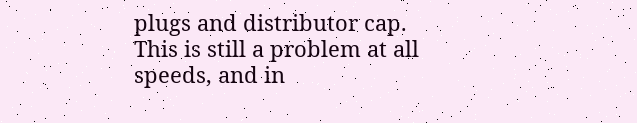plugs and distributor cap. This is still a problem at all speeds, and in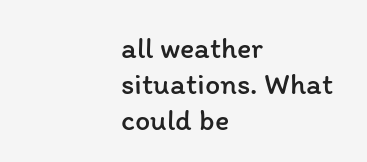all weather situations. What could be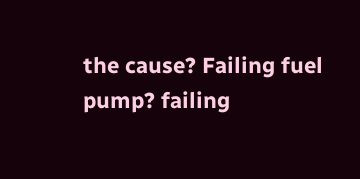the cause? Failing fuel pump? failing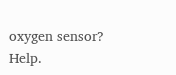oxygen sensor? Help.